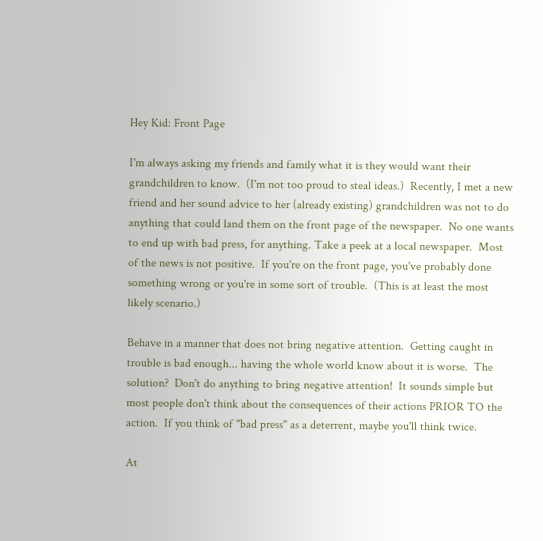Hey Kid: Front Page

I'm always asking my friends and family what it is they would want their grandchildren to know.  (I'm not too proud to steal ideas.)  Recently, I met a new friend and her sound advice to her (already existing) grandchildren was not to do anything that could land them on the front page of the newspaper.  No one wants to end up with bad press, for anything. Take a peek at a local newspaper.  Most of the news is not positive.  If you're on the front page, you've probably done something wrong or you're in some sort of trouble.  (This is at least the most likely scenario.)

Behave in a manner that does not bring negative attention.  Getting caught in trouble is bad enough... having the whole world know about it is worse.  The solution?  Don't do anything to bring negative attention!  It sounds simple but most people don't think about the consequences of their actions PRIOR TO the action.  If you think of "bad press" as a deterrent, maybe you'll think twice.

At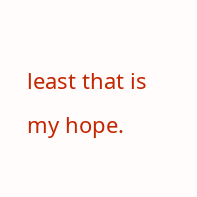least that is my hope.